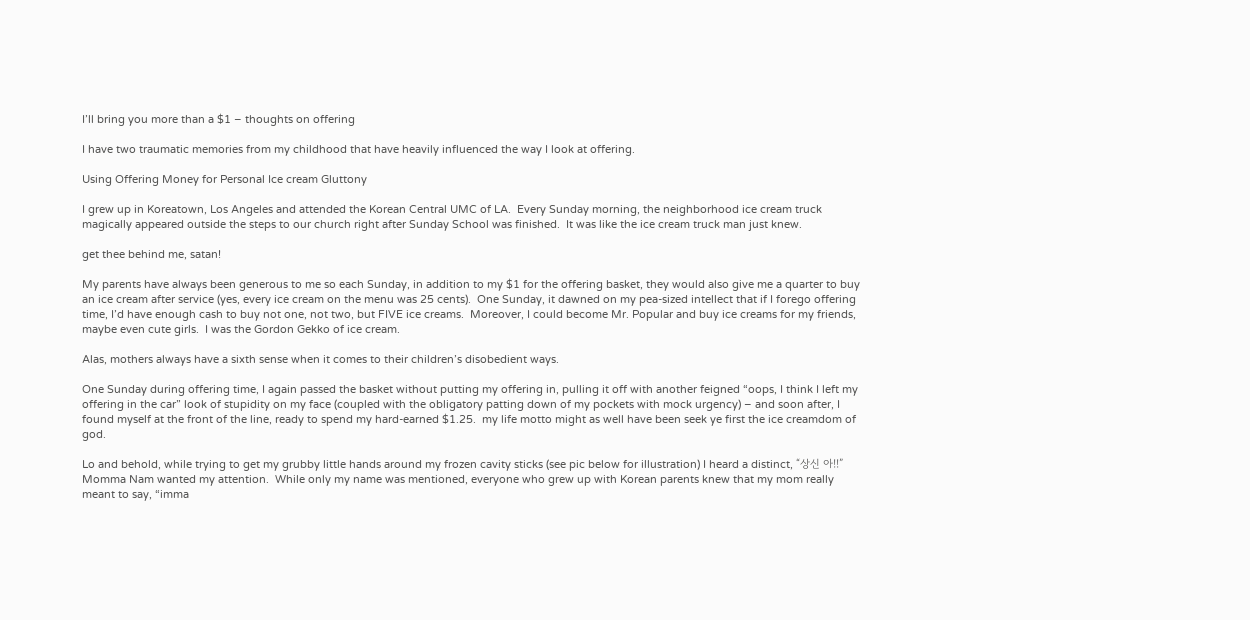I’ll bring you more than a $1 – thoughts on offering

I have two traumatic memories from my childhood that have heavily influenced the way I look at offering.

Using Offering Money for Personal Ice cream Gluttony

I grew up in Koreatown, Los Angeles and attended the Korean Central UMC of LA.  Every Sunday morning, the neighborhood ice cream truck magically appeared outside the steps to our church right after Sunday School was finished.  It was like the ice cream truck man just knew.

get thee behind me, satan!

My parents have always been generous to me so each Sunday, in addition to my $1 for the offering basket, they would also give me a quarter to buy an ice cream after service (yes, every ice cream on the menu was 25 cents).  One Sunday, it dawned on my pea-sized intellect that if I forego offering time, I’d have enough cash to buy not one, not two, but FIVE ice creams.  Moreover, I could become Mr. Popular and buy ice creams for my friends, maybe even cute girls.  I was the Gordon Gekko of ice cream.

Alas, mothers always have a sixth sense when it comes to their children’s disobedient ways.

One Sunday during offering time, I again passed the basket without putting my offering in, pulling it off with another feigned “oops, I think I left my offering in the car” look of stupidity on my face (coupled with the obligatory patting down of my pockets with mock urgency) – and soon after, I found myself at the front of the line, ready to spend my hard-earned $1.25.  my life motto might as well have been seek ye first the ice creamdom of god.

Lo and behold, while trying to get my grubby little hands around my frozen cavity sticks (see pic below for illustration) I heard a distinct, “상신 아!!”  Momma Nam wanted my attention.  While only my name was mentioned, everyone who grew up with Korean parents knew that my mom really meant to say, “imma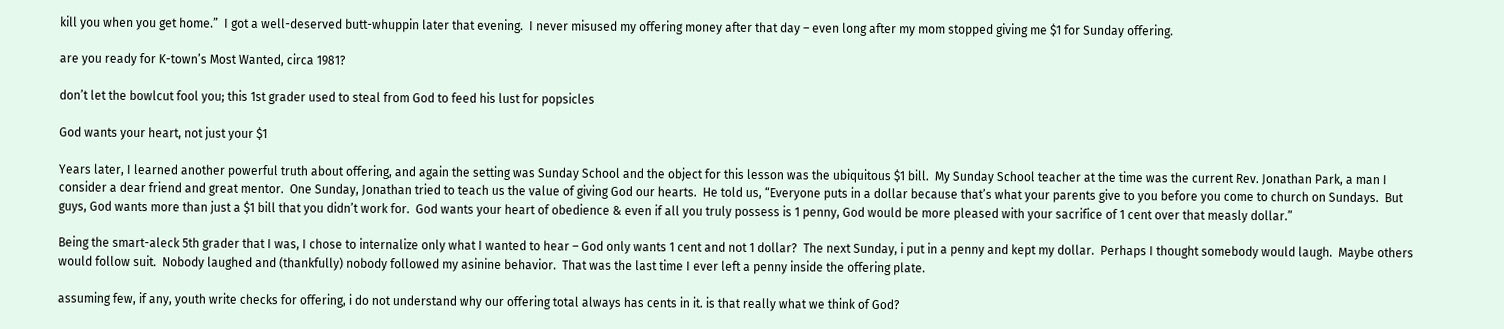kill you when you get home.”  I got a well-deserved butt-whuppin later that evening.  I never misused my offering money after that day – even long after my mom stopped giving me $1 for Sunday offering.

are you ready for K-town’s Most Wanted, circa 1981?

don’t let the bowlcut fool you; this 1st grader used to steal from God to feed his lust for popsicles

God wants your heart, not just your $1

Years later, I learned another powerful truth about offering, and again the setting was Sunday School and the object for this lesson was the ubiquitous $1 bill.  My Sunday School teacher at the time was the current Rev. Jonathan Park, a man I consider a dear friend and great mentor.  One Sunday, Jonathan tried to teach us the value of giving God our hearts.  He told us, “Everyone puts in a dollar because that’s what your parents give to you before you come to church on Sundays.  But guys, God wants more than just a $1 bill that you didn’t work for.  God wants your heart of obedience & even if all you truly possess is 1 penny, God would be more pleased with your sacrifice of 1 cent over that measly dollar.”

Being the smart-aleck 5th grader that I was, I chose to internalize only what I wanted to hear – God only wants 1 cent and not 1 dollar?  The next Sunday, i put in a penny and kept my dollar.  Perhaps I thought somebody would laugh.  Maybe others would follow suit.  Nobody laughed and (thankfully) nobody followed my asinine behavior.  That was the last time I ever left a penny inside the offering plate.

assuming few, if any, youth write checks for offering, i do not understand why our offering total always has cents in it. is that really what we think of God?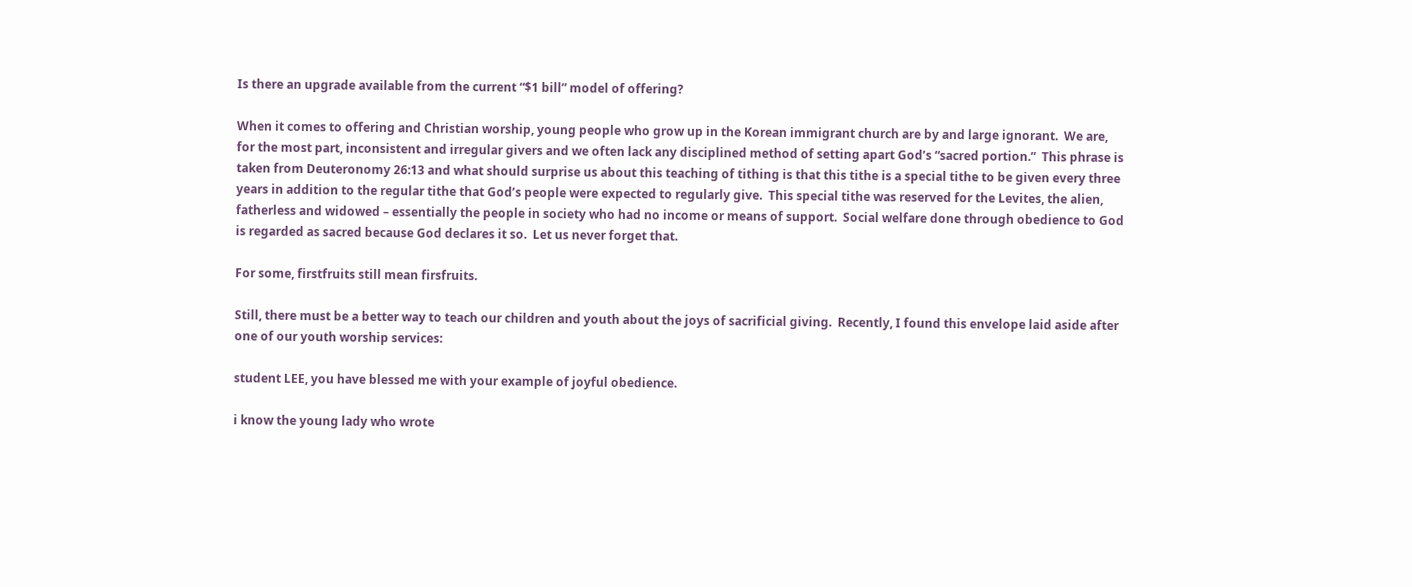Is there an upgrade available from the current “$1 bill” model of offering?

When it comes to offering and Christian worship, young people who grow up in the Korean immigrant church are by and large ignorant.  We are, for the most part, inconsistent and irregular givers and we often lack any disciplined method of setting apart God’s “sacred portion.”  This phrase is taken from Deuteronomy 26:13 and what should surprise us about this teaching of tithing is that this tithe is a special tithe to be given every three years in addition to the regular tithe that God’s people were expected to regularly give.  This special tithe was reserved for the Levites, the alien, fatherless and widowed – essentially the people in society who had no income or means of support.  Social welfare done through obedience to God is regarded as sacred because God declares it so.  Let us never forget that.

For some, firstfruits still mean firsfruits.

Still, there must be a better way to teach our children and youth about the joys of sacrificial giving.  Recently, I found this envelope laid aside after one of our youth worship services:

student LEE, you have blessed me with your example of joyful obedience.

i know the young lady who wrote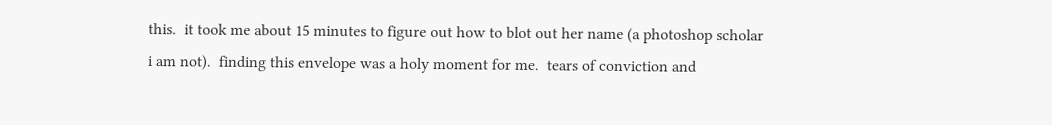this.  it took me about 15 minutes to figure out how to blot out her name (a photoshop scholar i am not).  finding this envelope was a holy moment for me.  tears of conviction and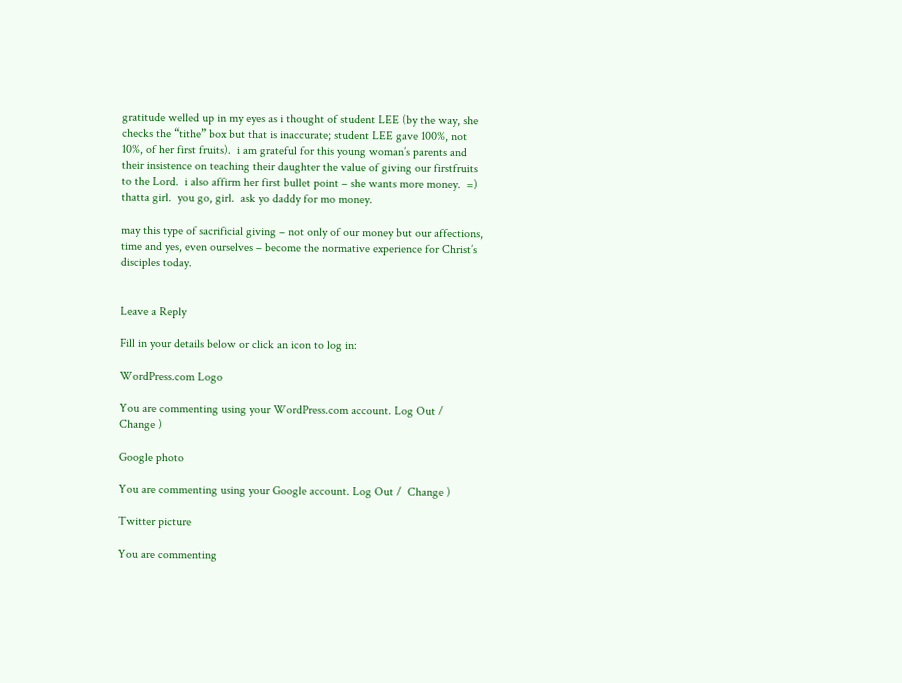gratitude welled up in my eyes as i thought of student LEE (by the way, she checks the “tithe” box but that is inaccurate; student LEE gave 100%, not 10%, of her first fruits).  i am grateful for this young woman’s parents and their insistence on teaching their daughter the value of giving our firstfruits to the Lord.  i also affirm her first bullet point – she wants more money.  =)  thatta girl.  you go, girl.  ask yo daddy for mo money.

may this type of sacrificial giving – not only of our money but our affections, time and yes, even ourselves – become the normative experience for Christ’s disciples today.


Leave a Reply

Fill in your details below or click an icon to log in:

WordPress.com Logo

You are commenting using your WordPress.com account. Log Out /  Change )

Google photo

You are commenting using your Google account. Log Out /  Change )

Twitter picture

You are commenting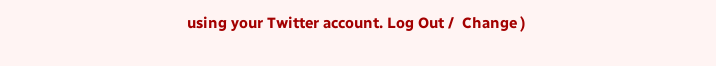using your Twitter account. Log Out /  Change )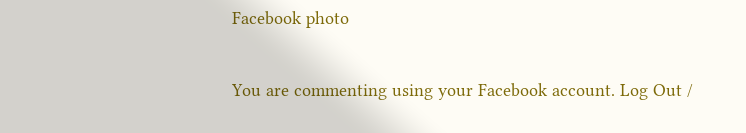Facebook photo

You are commenting using your Facebook account. Log Out /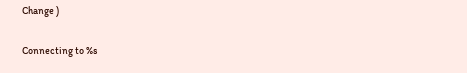Change )

Connecting to %s